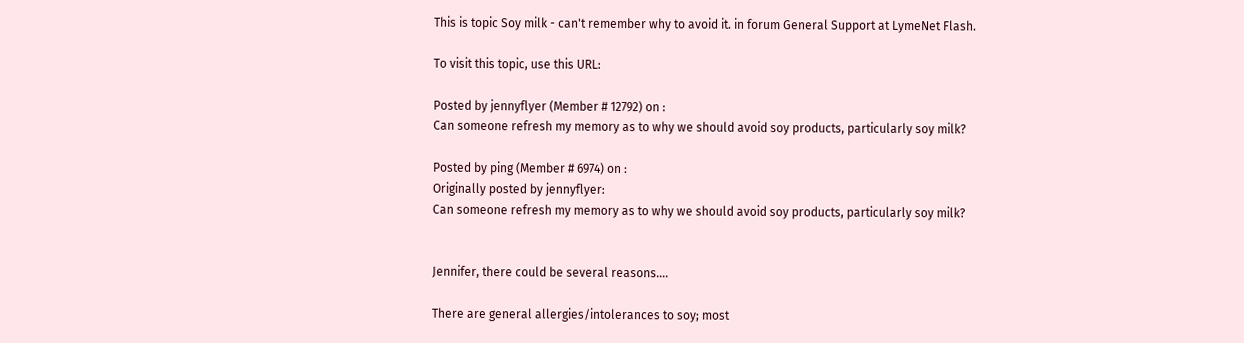This is topic Soy milk - can't remember why to avoid it. in forum General Support at LymeNet Flash.

To visit this topic, use this URL:

Posted by jennyflyer (Member # 12792) on :
Can someone refresh my memory as to why we should avoid soy products, particularly soy milk?

Posted by ping (Member # 6974) on :
Originally posted by jennyflyer:
Can someone refresh my memory as to why we should avoid soy products, particularly soy milk?


Jennifer, there could be several reasons....

There are general allergies/intolerances to soy; most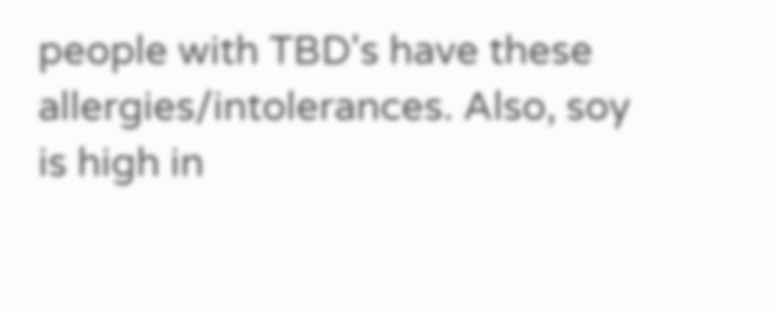people with TBD's have these allergies/intolerances. Also, soy is high in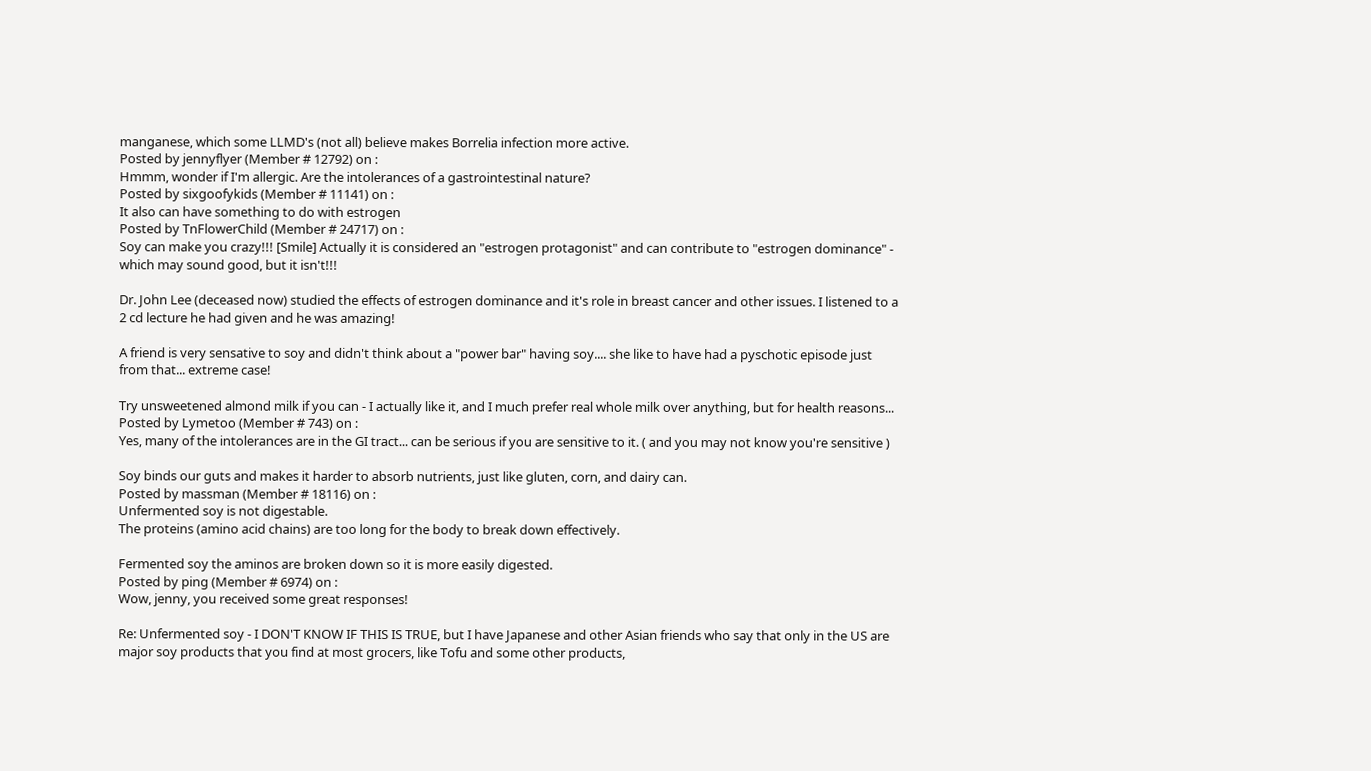manganese, which some LLMD's (not all) believe makes Borrelia infection more active.
Posted by jennyflyer (Member # 12792) on :
Hmmm, wonder if I'm allergic. Are the intolerances of a gastrointestinal nature?
Posted by sixgoofykids (Member # 11141) on :
It also can have something to do with estrogen
Posted by TnFlowerChild (Member # 24717) on :
Soy can make you crazy!!! [Smile] Actually it is considered an "estrogen protagonist" and can contribute to "estrogen dominance" - which may sound good, but it isn't!!!

Dr. John Lee (deceased now) studied the effects of estrogen dominance and it's role in breast cancer and other issues. I listened to a 2 cd lecture he had given and he was amazing!

A friend is very sensative to soy and didn't think about a "power bar" having soy.... she like to have had a pyschotic episode just from that... extreme case!

Try unsweetened almond milk if you can - I actually like it, and I much prefer real whole milk over anything, but for health reasons...
Posted by Lymetoo (Member # 743) on :
Yes, many of the intolerances are in the GI tract... can be serious if you are sensitive to it. ( and you may not know you're sensitive )

Soy binds our guts and makes it harder to absorb nutrients, just like gluten, corn, and dairy can.
Posted by massman (Member # 18116) on :
Unfermented soy is not digestable.
The proteins (amino acid chains) are too long for the body to break down effectively.

Fermented soy the aminos are broken down so it is more easily digested.
Posted by ping (Member # 6974) on :
Wow, jenny, you received some great responses!

Re: Unfermented soy - I DON'T KNOW IF THIS IS TRUE, but I have Japanese and other Asian friends who say that only in the US are major soy products that you find at most grocers, like Tofu and some other products,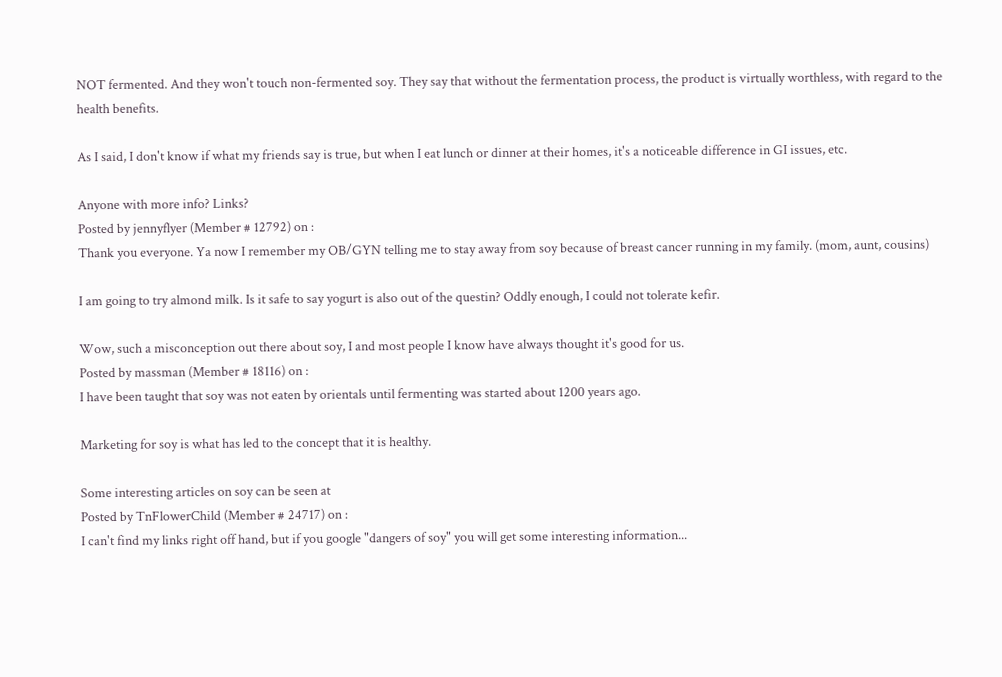NOT fermented. And they won't touch non-fermented soy. They say that without the fermentation process, the product is virtually worthless, with regard to the health benefits.

As I said, I don't know if what my friends say is true, but when I eat lunch or dinner at their homes, it's a noticeable difference in GI issues, etc.

Anyone with more info? Links?
Posted by jennyflyer (Member # 12792) on :
Thank you everyone. Ya now I remember my OB/GYN telling me to stay away from soy because of breast cancer running in my family. (mom, aunt, cousins)

I am going to try almond milk. Is it safe to say yogurt is also out of the questin? Oddly enough, I could not tolerate kefir.

Wow, such a misconception out there about soy, I and most people I know have always thought it's good for us.
Posted by massman (Member # 18116) on :
I have been taught that soy was not eaten by orientals until fermenting was started about 1200 years ago.

Marketing for soy is what has led to the concept that it is healthy.

Some interesting articles on soy can be seen at
Posted by TnFlowerChild (Member # 24717) on :
I can't find my links right off hand, but if you google "dangers of soy" you will get some interesting information...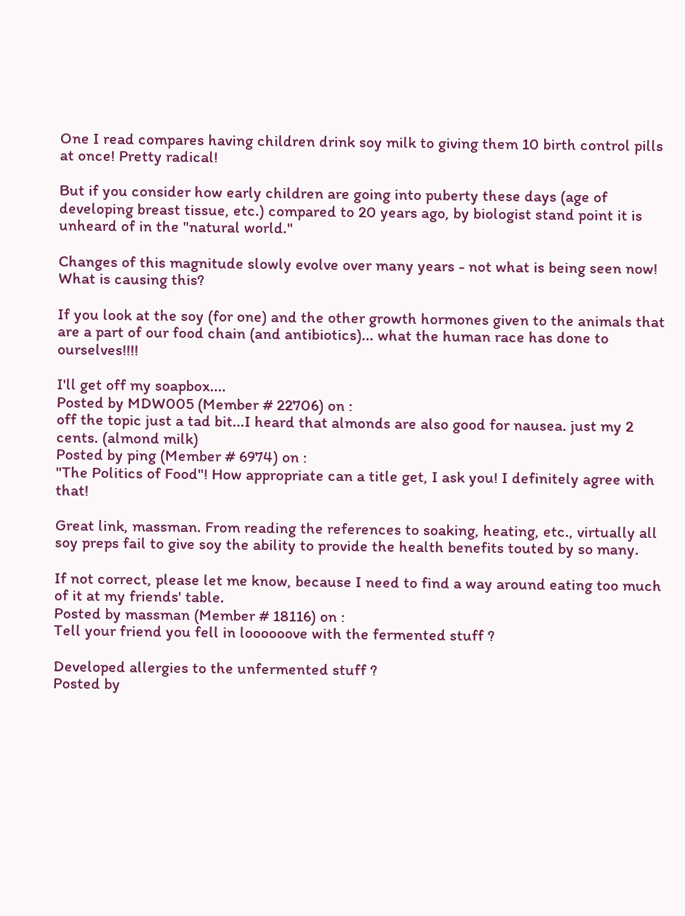One I read compares having children drink soy milk to giving them 10 birth control pills at once! Pretty radical!

But if you consider how early children are going into puberty these days (age of developing breast tissue, etc.) compared to 20 years ago, by biologist stand point it is unheard of in the "natural world."

Changes of this magnitude slowly evolve over many years - not what is being seen now! What is causing this?

If you look at the soy (for one) and the other growth hormones given to the animals that are a part of our food chain (and antibiotics)... what the human race has done to ourselves!!!!

I'll get off my soapbox....
Posted by MDW005 (Member # 22706) on :
off the topic just a tad bit...I heard that almonds are also good for nausea. just my 2 cents. (almond milk)
Posted by ping (Member # 6974) on :
"The Politics of Food"! How appropriate can a title get, I ask you! I definitely agree with that!

Great link, massman. From reading the references to soaking, heating, etc., virtually all soy preps fail to give soy the ability to provide the health benefits touted by so many.

If not correct, please let me know, because I need to find a way around eating too much of it at my friends' table.
Posted by massman (Member # 18116) on :
Tell your friend you fell in loooooove with the fermented stuff ?

Developed allergies to the unfermented stuff ?
Posted by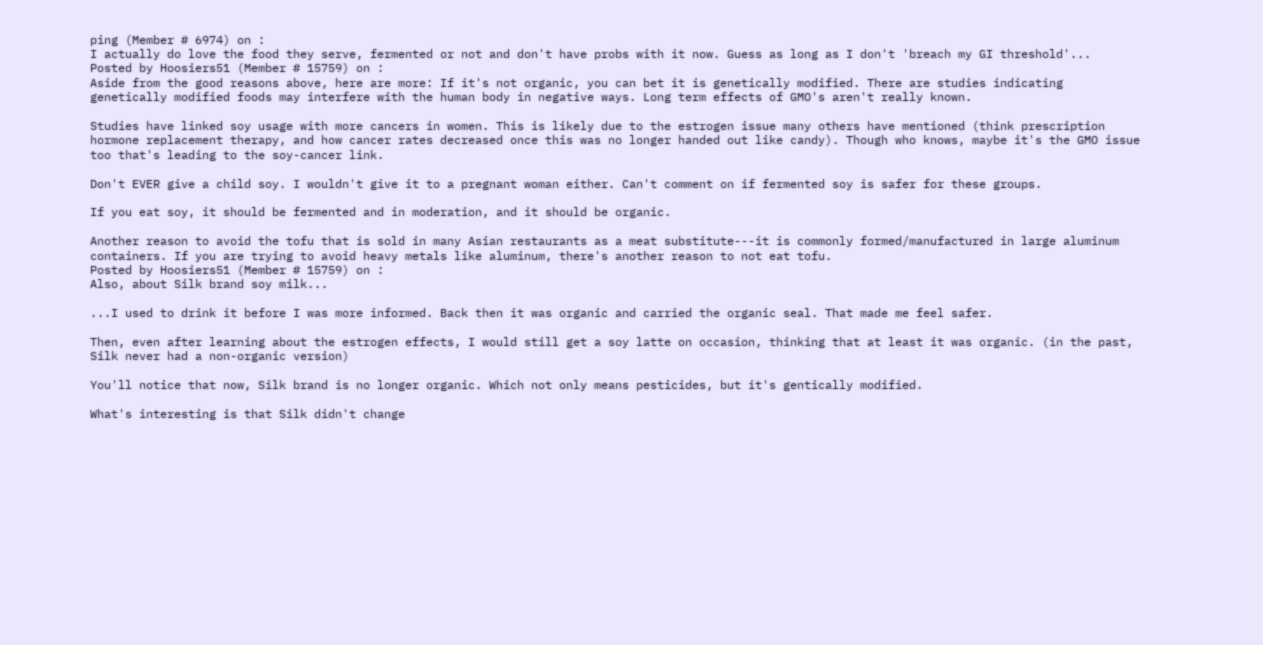ping (Member # 6974) on :
I actually do love the food they serve, fermented or not and don't have probs with it now. Guess as long as I don't 'breach my GI threshold'...
Posted by Hoosiers51 (Member # 15759) on :
Aside from the good reasons above, here are more: If it's not organic, you can bet it is genetically modified. There are studies indicating genetically modified foods may interfere with the human body in negative ways. Long term effects of GMO's aren't really known.

Studies have linked soy usage with more cancers in women. This is likely due to the estrogen issue many others have mentioned (think prescription hormone replacement therapy, and how cancer rates decreased once this was no longer handed out like candy). Though who knows, maybe it's the GMO issue too that's leading to the soy-cancer link.

Don't EVER give a child soy. I wouldn't give it to a pregnant woman either. Can't comment on if fermented soy is safer for these groups.

If you eat soy, it should be fermented and in moderation, and it should be organic.

Another reason to avoid the tofu that is sold in many Asian restaurants as a meat substitute---it is commonly formed/manufactured in large aluminum containers. If you are trying to avoid heavy metals like aluminum, there's another reason to not eat tofu.
Posted by Hoosiers51 (Member # 15759) on :
Also, about Silk brand soy milk...

...I used to drink it before I was more informed. Back then it was organic and carried the organic seal. That made me feel safer.

Then, even after learning about the estrogen effects, I would still get a soy latte on occasion, thinking that at least it was organic. (in the past, Silk never had a non-organic version)

You'll notice that now, Silk brand is no longer organic. Which not only means pesticides, but it's gentically modified.

What's interesting is that Silk didn't change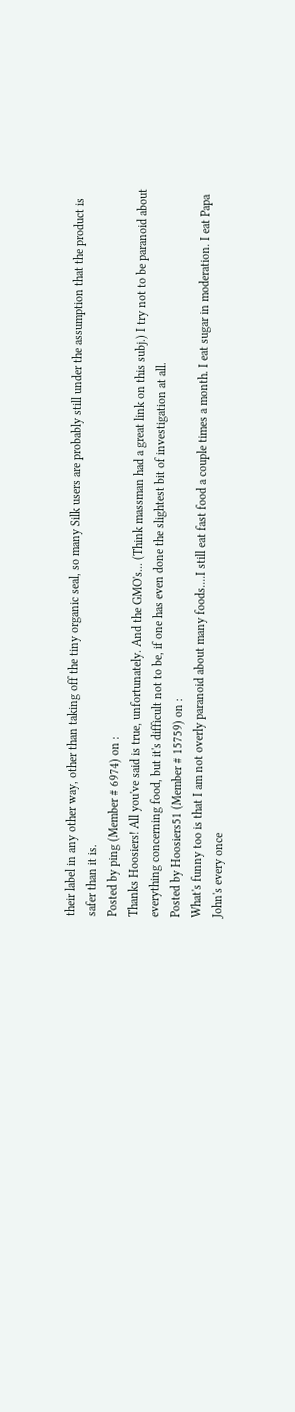their label in any other way, other than taking off the tiny organic seal, so many Silk users are probably still under the assumption that the product is safer than it is.
Posted by ping (Member # 6974) on :
Thanks Hoosiers! All you've said is true, unfortunately. And the GMO's... (Think massman had a great link on this subj.) I try not to be paranoid about everything concerning food, but it's difficult not to be, if one has even done the slightest bit of investigation at all.
Posted by Hoosiers51 (Member # 15759) on :
What's funny too is that I am not overly paranoid about many foods....I still eat fast food a couple times a month. I eat sugar in moderation. I eat Papa John's every once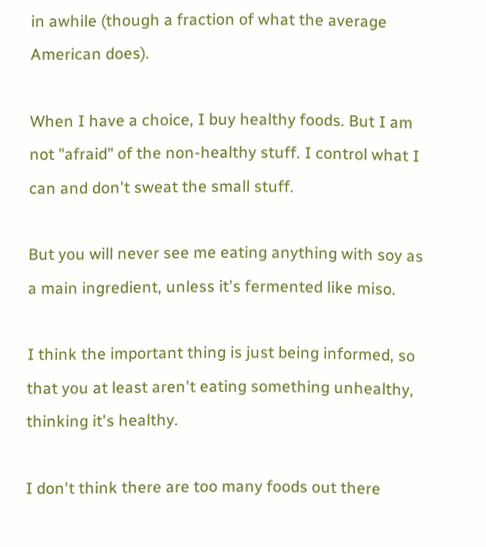in awhile (though a fraction of what the average American does).

When I have a choice, I buy healthy foods. But I am not "afraid" of the non-healthy stuff. I control what I can and don't sweat the small stuff.

But you will never see me eating anything with soy as a main ingredient, unless it's fermented like miso.

I think the important thing is just being informed, so that you at least aren't eating something unhealthy, thinking it's healthy.

I don't think there are too many foods out there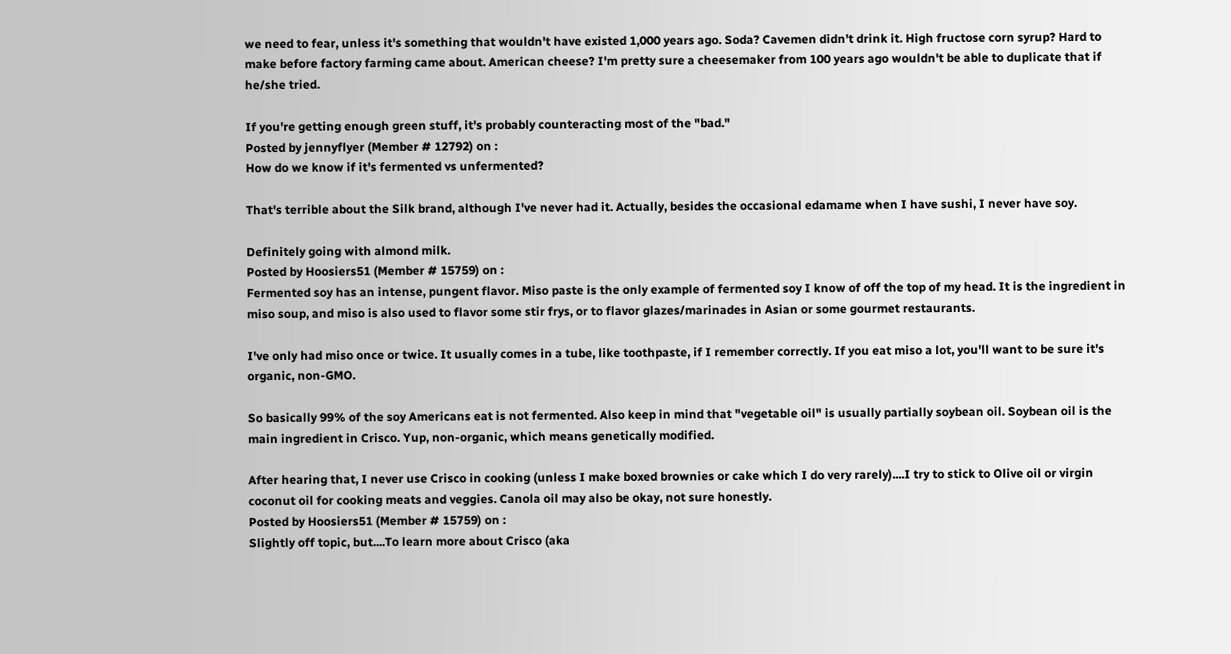we need to fear, unless it's something that wouldn't have existed 1,000 years ago. Soda? Cavemen didn't drink it. High fructose corn syrup? Hard to make before factory farming came about. American cheese? I'm pretty sure a cheesemaker from 100 years ago wouldn't be able to duplicate that if he/she tried.

If you're getting enough green stuff, it's probably counteracting most of the "bad."
Posted by jennyflyer (Member # 12792) on :
How do we know if it's fermented vs unfermented?

That's terrible about the Silk brand, although I've never had it. Actually, besides the occasional edamame when I have sushi, I never have soy.

Definitely going with almond milk.
Posted by Hoosiers51 (Member # 15759) on :
Fermented soy has an intense, pungent flavor. Miso paste is the only example of fermented soy I know of off the top of my head. It is the ingredient in miso soup, and miso is also used to flavor some stir frys, or to flavor glazes/marinades in Asian or some gourmet restaurants.

I've only had miso once or twice. It usually comes in a tube, like toothpaste, if I remember correctly. If you eat miso a lot, you'll want to be sure it's organic, non-GMO.

So basically 99% of the soy Americans eat is not fermented. Also keep in mind that "vegetable oil" is usually partially soybean oil. Soybean oil is the main ingredient in Crisco. Yup, non-organic, which means genetically modified.

After hearing that, I never use Crisco in cooking (unless I make boxed brownies or cake which I do very rarely)....I try to stick to Olive oil or virgin coconut oil for cooking meats and veggies. Canola oil may also be okay, not sure honestly.
Posted by Hoosiers51 (Member # 15759) on :
Slightly off topic, but....To learn more about Crisco (aka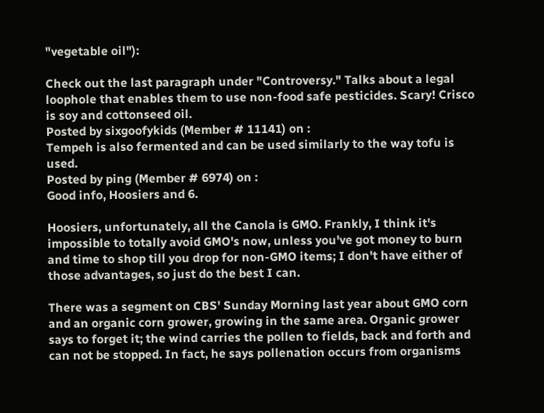"vegetable oil"):

Check out the last paragraph under "Controversy." Talks about a legal loophole that enables them to use non-food safe pesticides. Scary! Crisco is soy and cottonseed oil.
Posted by sixgoofykids (Member # 11141) on :
Tempeh is also fermented and can be used similarly to the way tofu is used.
Posted by ping (Member # 6974) on :
Good info, Hoosiers and 6.

Hoosiers, unfortunately, all the Canola is GMO. Frankly, I think it's impossible to totally avoid GMO's now, unless you've got money to burn and time to shop till you drop for non-GMO items; I don't have either of those advantages, so just do the best I can.

There was a segment on CBS' Sunday Morning last year about GMO corn and an organic corn grower, growing in the same area. Organic grower says to forget it; the wind carries the pollen to fields, back and forth and can not be stopped. In fact, he says pollenation occurs from organisms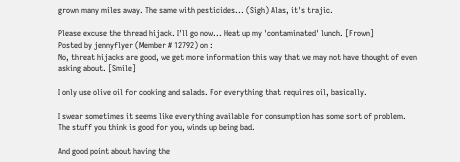grown many miles away. The same with pesticides... (Sigh) Alas, it's trajic.

Please excuse the thread hijack. I'll go now... Heat up my 'contaminated' lunch. [Frown]
Posted by jennyflyer (Member # 12792) on :
No, threat hijacks are good, we get more information this way that we may not have thought of even asking about. [Smile]

I only use olive oil for cooking and salads. For everything that requires oil, basically.

I swear sometimes it seems like everything available for consumption has some sort of problem. The stuff you think is good for you, winds up being bad.

And good point about having the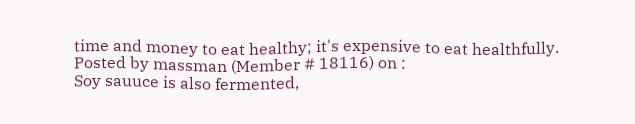time and money to eat healthy; it's expensive to eat healthfully.
Posted by massman (Member # 18116) on :
Soy sauuce is also fermented,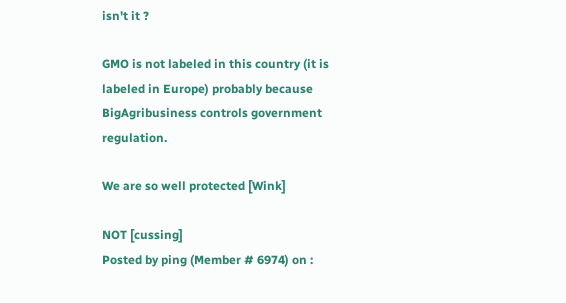isn't it ?

GMO is not labeled in this country (it is labeled in Europe) probably because BigAgribusiness controls government regulation.

We are so well protected [Wink]

NOT [cussing]
Posted by ping (Member # 6974) on :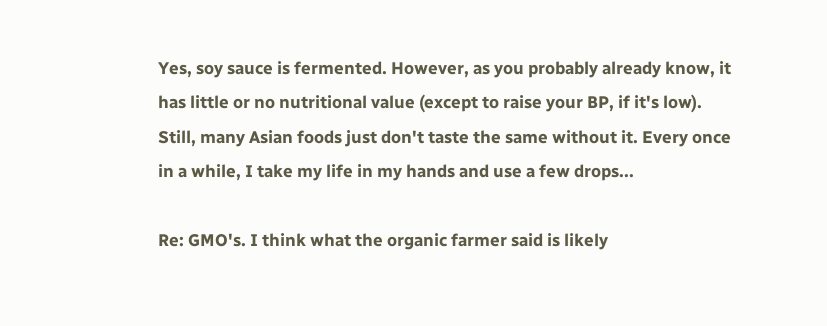Yes, soy sauce is fermented. However, as you probably already know, it has little or no nutritional value (except to raise your BP, if it's low). Still, many Asian foods just don't taste the same without it. Every once in a while, I take my life in my hands and use a few drops...

Re: GMO's. I think what the organic farmer said is likely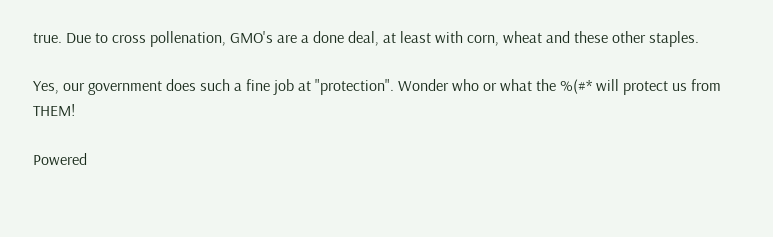true. Due to cross pollenation, GMO's are a done deal, at least with corn, wheat and these other staples.

Yes, our government does such a fine job at "protection". Wonder who or what the %(#* will protect us from THEM!

Powered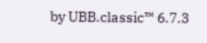by UBB.classic™ 6.7.3